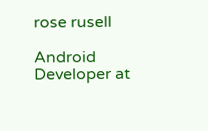rose rusell

Android Developer at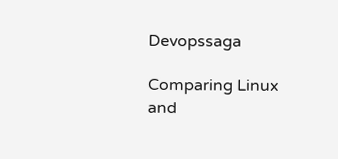Devopssaga

Comparing Linux and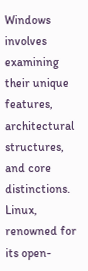Windows involves examining their unique features, architectural structures, and core distinctions. Linux, renowned for its open-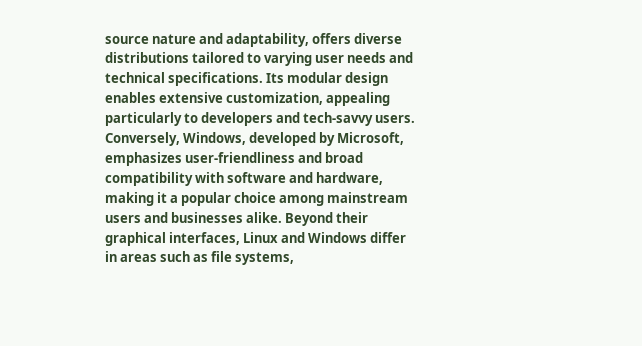source nature and adaptability, offers diverse distributions tailored to varying user needs and technical specifications. Its modular design enables extensive customization, appealing particularly to developers and tech-savvy users. Conversely, Windows, developed by Microsoft, emphasizes user-friendliness and broad compatibility with software and hardware, making it a popular choice among mainstream users and businesses alike. Beyond their graphical interfaces, Linux and Windows differ in areas such as file systems,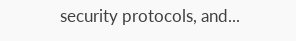security protocols, and...